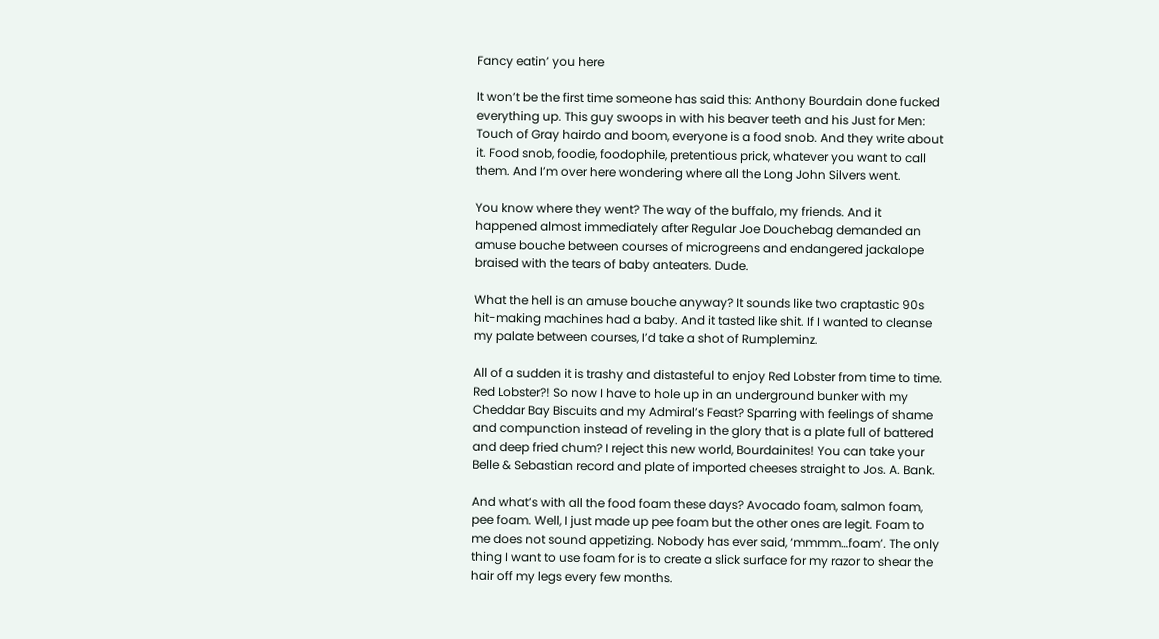Fancy eatin’ you here

It won’t be the first time someone has said this: Anthony Bourdain done fucked everything up. This guy swoops in with his beaver teeth and his Just for Men: Touch of Gray hairdo and boom, everyone is a food snob. And they write about it. Food snob, foodie, foodophile, pretentious prick, whatever you want to call them. And I’m over here wondering where all the Long John Silvers went.

You know where they went? The way of the buffalo, my friends. And it happened almost immediately after Regular Joe Douchebag demanded an amuse bouche between courses of microgreens and endangered jackalope braised with the tears of baby anteaters. Dude.

What the hell is an amuse bouche anyway? It sounds like two craptastic 90s hit-making machines had a baby. And it tasted like shit. If I wanted to cleanse my palate between courses, I’d take a shot of Rumpleminz.

All of a sudden it is trashy and distasteful to enjoy Red Lobster from time to time. Red Lobster?! So now I have to hole up in an underground bunker with my Cheddar Bay Biscuits and my Admiral’s Feast? Sparring with feelings of shame and compunction instead of reveling in the glory that is a plate full of battered and deep fried chum? I reject this new world, Bourdainites! You can take your Belle & Sebastian record and plate of imported cheeses straight to Jos. A. Bank.

And what’s with all the food foam these days? Avocado foam, salmon foam, pee foam. Well, I just made up pee foam but the other ones are legit. Foam to me does not sound appetizing. Nobody has ever said, ‘mmmm…foam’. The only thing I want to use foam for is to create a slick surface for my razor to shear the hair off my legs every few months.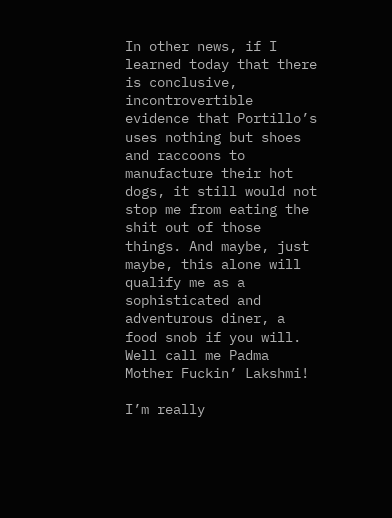In other news, if I learned today that there is conclusive, incontrovertible evidence that Portillo’s uses nothing but shoes and raccoons to manufacture their hot dogs, it still would not stop me from eating the shit out of those things. And maybe, just maybe, this alone will qualify me as a sophisticated and adventurous diner, a food snob if you will. Well call me Padma Mother Fuckin’ Lakshmi!

I’m really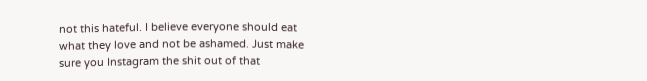not this hateful. I believe everyone should eat what they love and not be ashamed. Just make sure you Instagram the shit out of that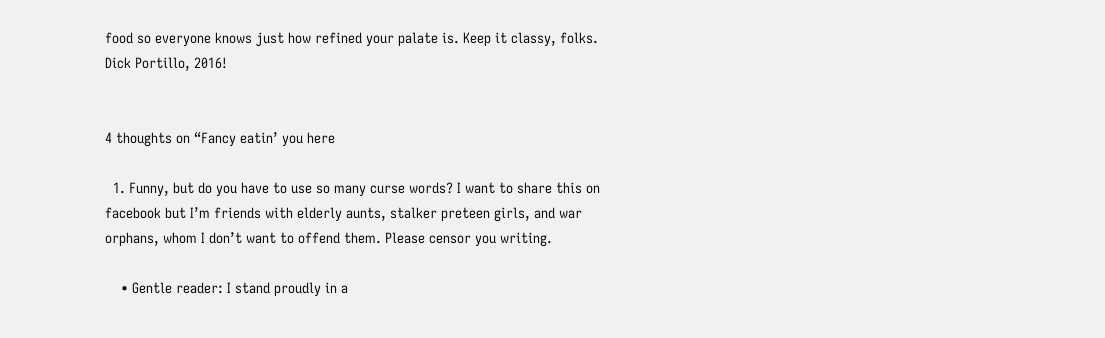food so everyone knows just how refined your palate is. Keep it classy, folks. Dick Portillo, 2016!


4 thoughts on “Fancy eatin’ you here

  1. Funny, but do you have to use so many curse words? I want to share this on facebook but I’m friends with elderly aunts, stalker preteen girls, and war orphans, whom I don’t want to offend them. Please censor you writing.

    • Gentle reader: I stand proudly in a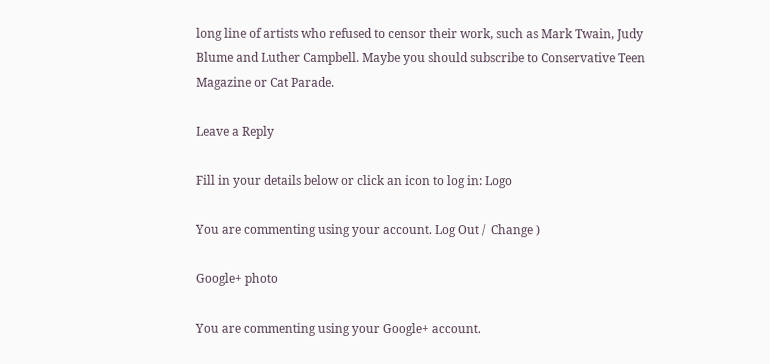long line of artists who refused to censor their work, such as Mark Twain, Judy Blume and Luther Campbell. Maybe you should subscribe to Conservative Teen Magazine or Cat Parade.

Leave a Reply

Fill in your details below or click an icon to log in: Logo

You are commenting using your account. Log Out /  Change )

Google+ photo

You are commenting using your Google+ account.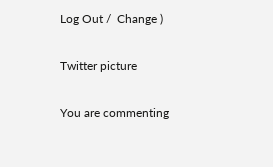Log Out /  Change )

Twitter picture

You are commenting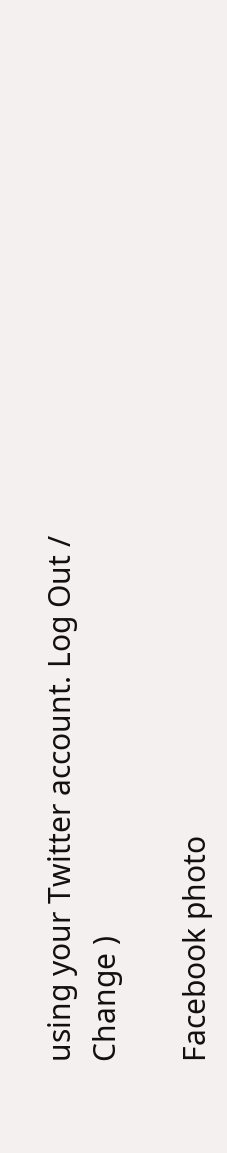using your Twitter account. Log Out /  Change )

Facebook photo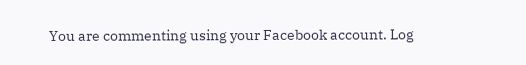You are commenting using your Facebook account. Log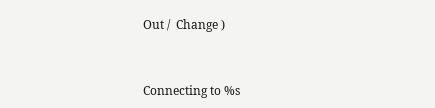Out /  Change )


Connecting to %s